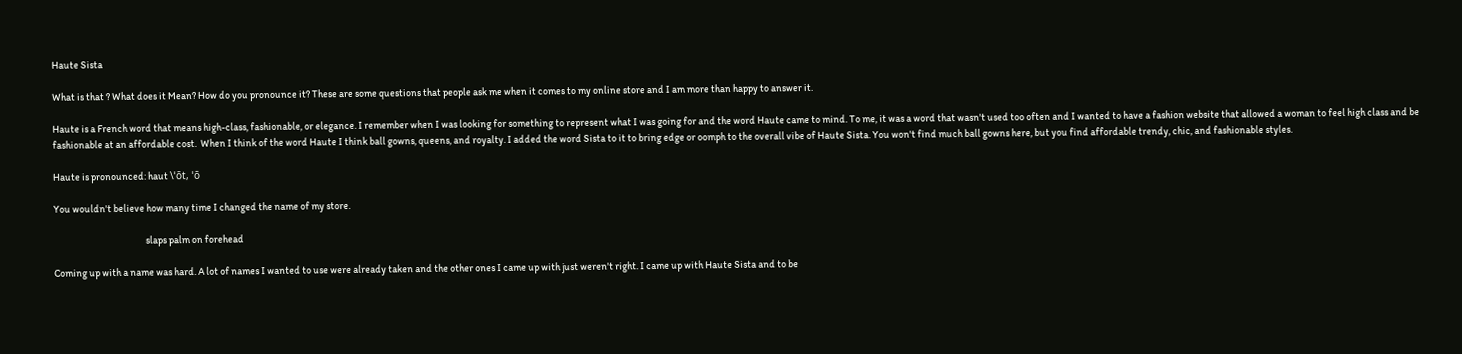Haute Sista

What is that ? What does it Mean? How do you pronounce it? These are some questions that people ask me when it comes to my online store and I am more than happy to answer it.

Haute is a French word that means high-class, fashionable, or elegance. I remember when I was looking for something to represent what I was going for and the word Haute came to mind. To me, it was a word that wasn't used too often and I wanted to have a fashion website that allowed a woman to feel high class and be fashionable at an affordable cost.  When I think of the word Haute I think ball gowns, queens, and royalty. I added the word Sista to it to bring edge or oomph to the overall vibe of Haute Sista. You won't find much ball gowns here, but you find affordable trendy, chic, and fashionable styles.

Haute is pronounced: haut \ˈōt, ˈō

You wouldn't believe how many time I changed the name of my store.

                                              slaps palm on forehead

Coming up with a name was hard. A lot of names I wanted to use were already taken and the other ones I came up with just weren't right. I came up with Haute Sista and to be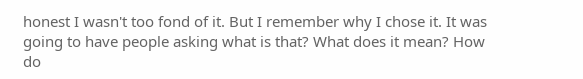honest I wasn't too fond of it. But I remember why I chose it. It was going to have people asking what is that? What does it mean? How do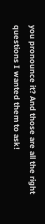you pronounce it? And those are all the right questions I wanted them to ask!